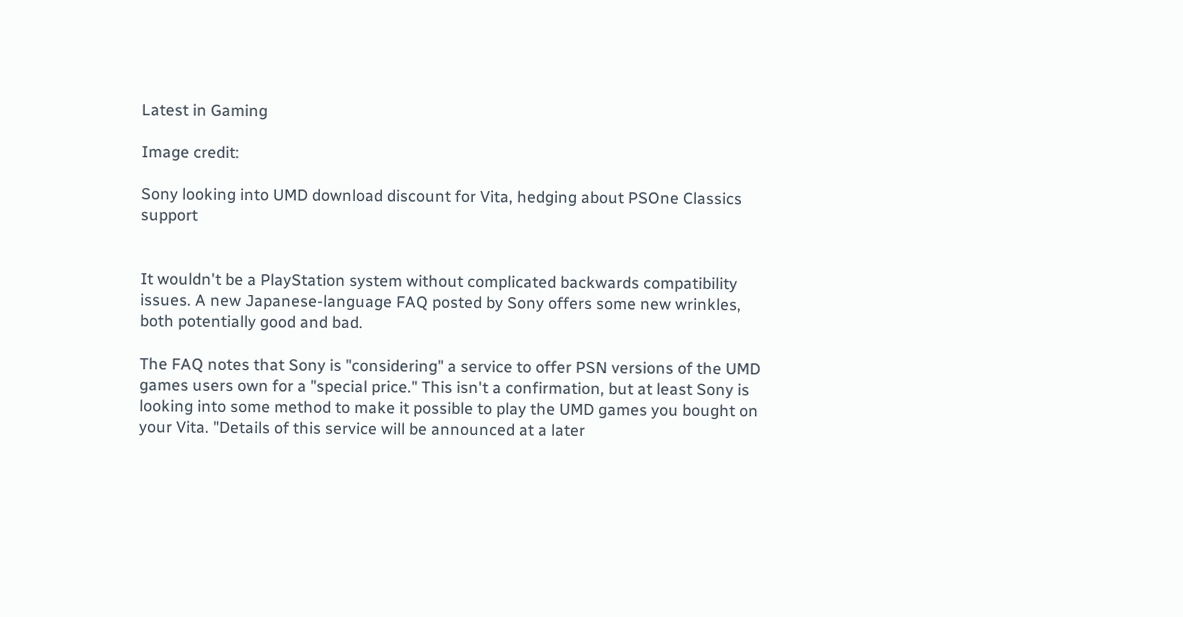Latest in Gaming

Image credit:

Sony looking into UMD download discount for Vita, hedging about PSOne Classics support


It wouldn't be a PlayStation system without complicated backwards compatibility issues. A new Japanese-language FAQ posted by Sony offers some new wrinkles, both potentially good and bad.

The FAQ notes that Sony is "considering" a service to offer PSN versions of the UMD games users own for a "special price." This isn't a confirmation, but at least Sony is looking into some method to make it possible to play the UMD games you bought on your Vita. "Details of this service will be announced at a later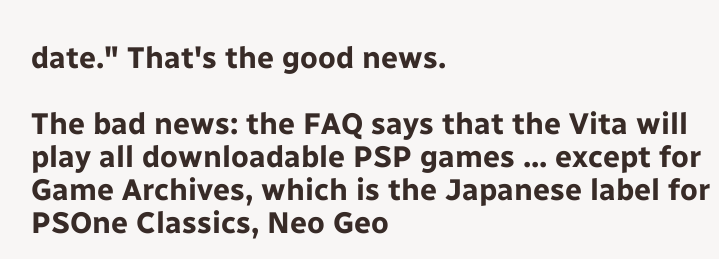date." That's the good news.

The bad news: the FAQ says that the Vita will play all downloadable PSP games ... except for Game Archives, which is the Japanese label for PSOne Classics, Neo Geo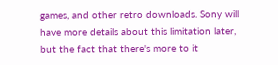games, and other retro downloads. Sony will have more details about this limitation later, but the fact that there's more to it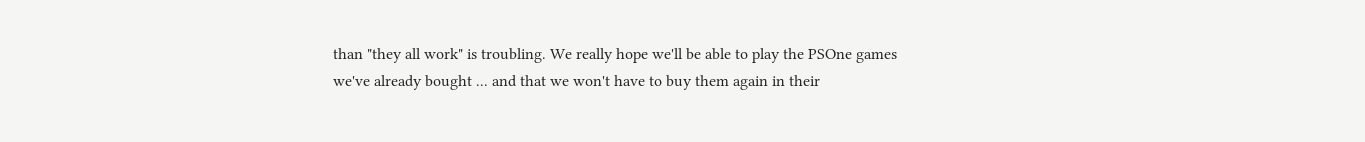than "they all work" is troubling. We really hope we'll be able to play the PSOne games we've already bought ... and that we won't have to buy them again in their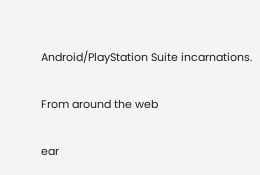Android/PlayStation Suite incarnations.

From around the web

ear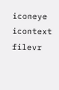iconeye icontext filevr